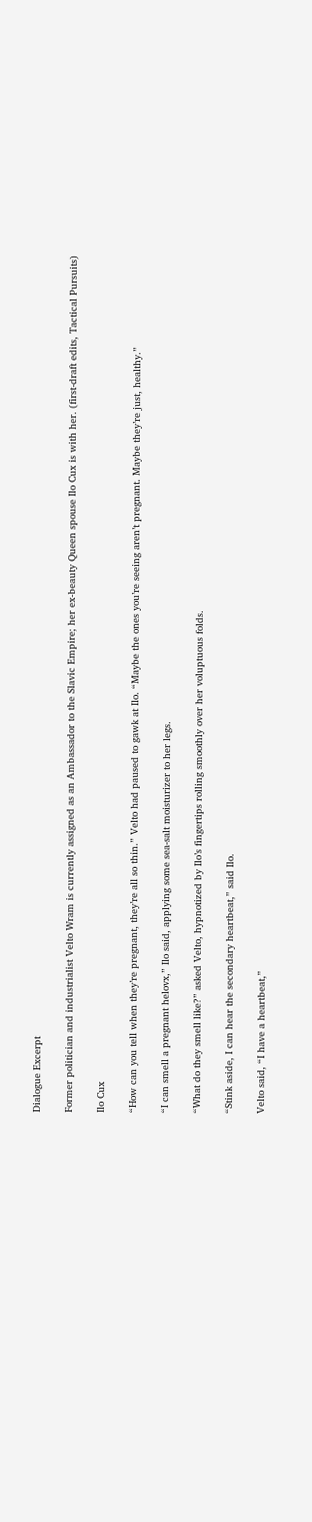Dialogue Excerpt

Former politician and industrialist Velto Wram is currently assigned as an Ambassador to the Slavic Empire; her ex-beauty Queen spouse Ilo Cux is with her. (first-draft edits, Tactical Pursuits)

Ilo Cux

“How can you tell when they’re pregnant, they’re all so thin.” Velto had paused to gawk at Ilo. “Maybe the ones you’re seeing aren’t pregnant. Maybe they’re just, healthy.”

“I can smell a pregnant helovx,” Ilo said, applying some sea-salt moisturizer to her legs.

“What do they smell like?” asked Velto, hypnotized by Ilo’s fingertips rolling smoothly over her voluptuous folds.

“Stink aside, I can hear the secondary heartbeat,” said Ilo.

Velto said, “I have a heartbeat,”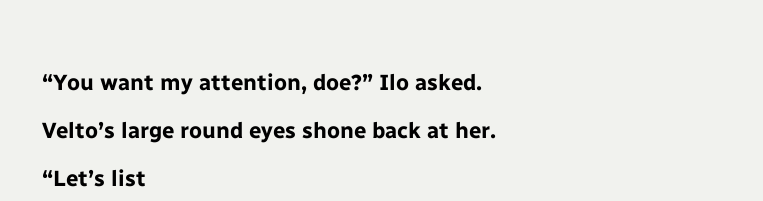“You want my attention, doe?” Ilo asked.

Velto’s large round eyes shone back at her.

“Let’s list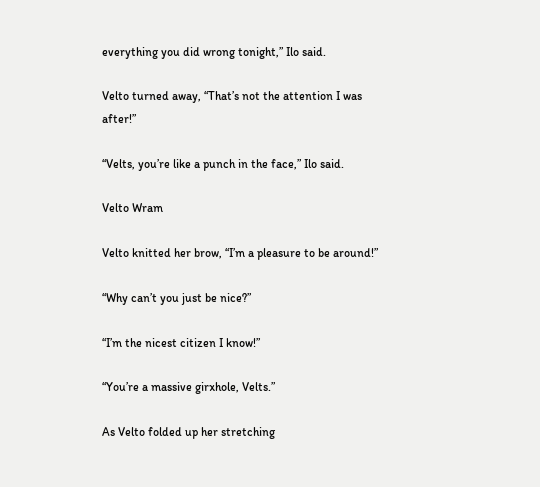everything you did wrong tonight,” Ilo said.

Velto turned away, “That’s not the attention I was after!”

“Velts, you’re like a punch in the face,” Ilo said.

Velto Wram

Velto knitted her brow, “I’m a pleasure to be around!”

“Why can’t you just be nice?”

“I’m the nicest citizen I know!”

“You’re a massive girxhole, Velts.”

As Velto folded up her stretching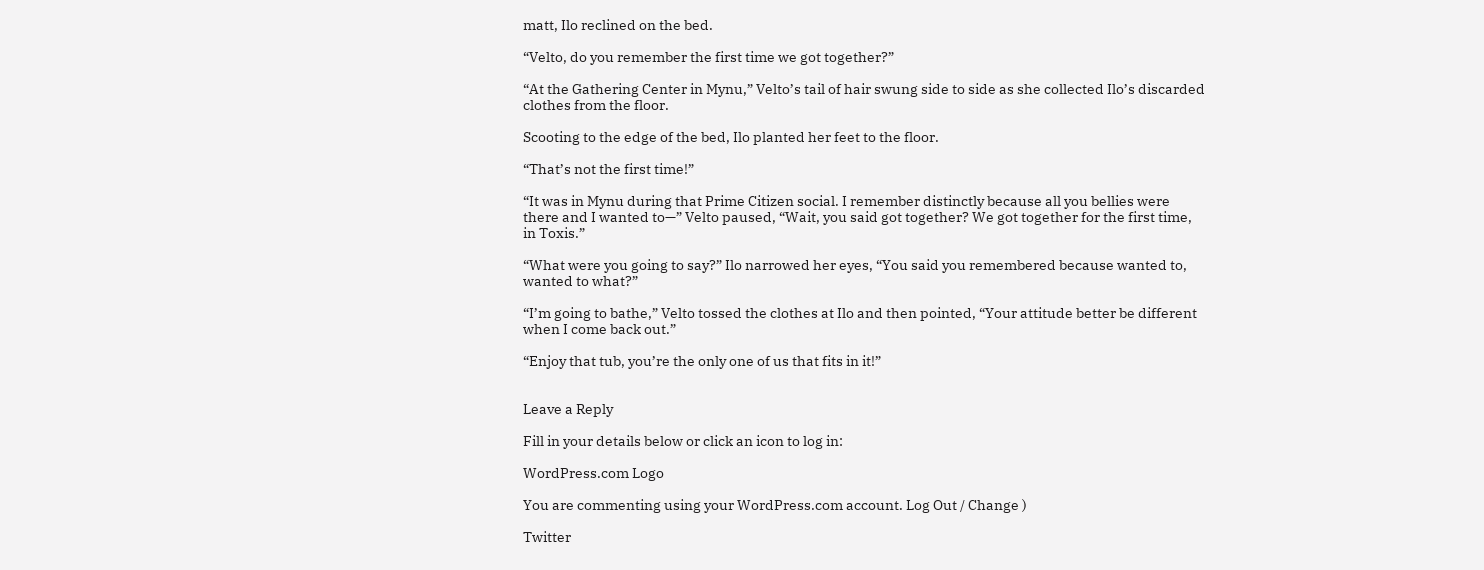matt, Ilo reclined on the bed.

“Velto, do you remember the first time we got together?”

“At the Gathering Center in Mynu,” Velto’s tail of hair swung side to side as she collected Ilo’s discarded clothes from the floor.

Scooting to the edge of the bed, Ilo planted her feet to the floor.

“That’s not the first time!”

“It was in Mynu during that Prime Citizen social. I remember distinctly because all you bellies were there and I wanted to—” Velto paused, “Wait, you said got together? We got together for the first time, in Toxis.”

“What were you going to say?” Ilo narrowed her eyes, “You said you remembered because wanted to, wanted to what?”

“I’m going to bathe,” Velto tossed the clothes at Ilo and then pointed, “Your attitude better be different when I come back out.”

“Enjoy that tub, you’re the only one of us that fits in it!”


Leave a Reply

Fill in your details below or click an icon to log in:

WordPress.com Logo

You are commenting using your WordPress.com account. Log Out / Change )

Twitter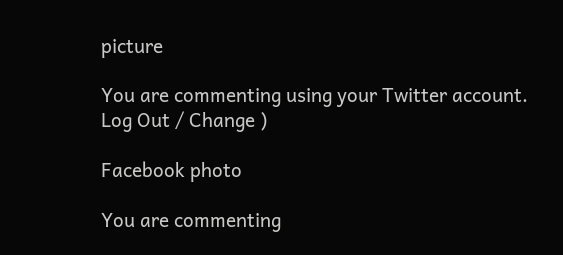picture

You are commenting using your Twitter account. Log Out / Change )

Facebook photo

You are commenting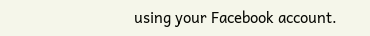using your Facebook account.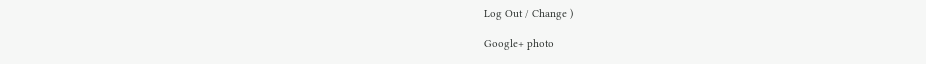Log Out / Change )

Google+ photo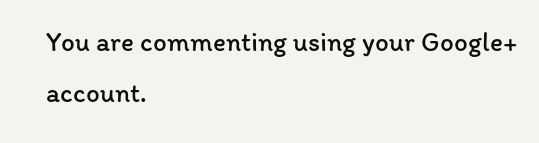You are commenting using your Google+ account.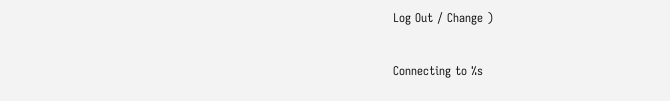Log Out / Change )

Connecting to %s